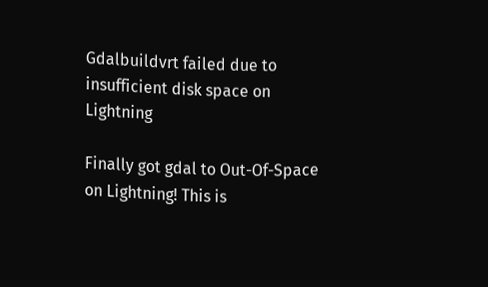Gdalbuildvrt failed due to insufficient disk space on Lightning

Finally got gdal to Out-Of-Space on Lightning! This is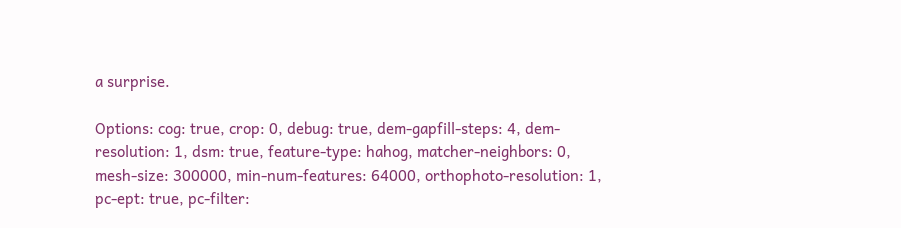a surprise.

Options: cog: true, crop: 0, debug: true, dem-gapfill-steps: 4, dem-resolution: 1, dsm: true, feature-type: hahog, matcher-neighbors: 0, mesh-size: 300000, min-num-features: 64000, orthophoto-resolution: 1, pc-ept: true, pc-filter: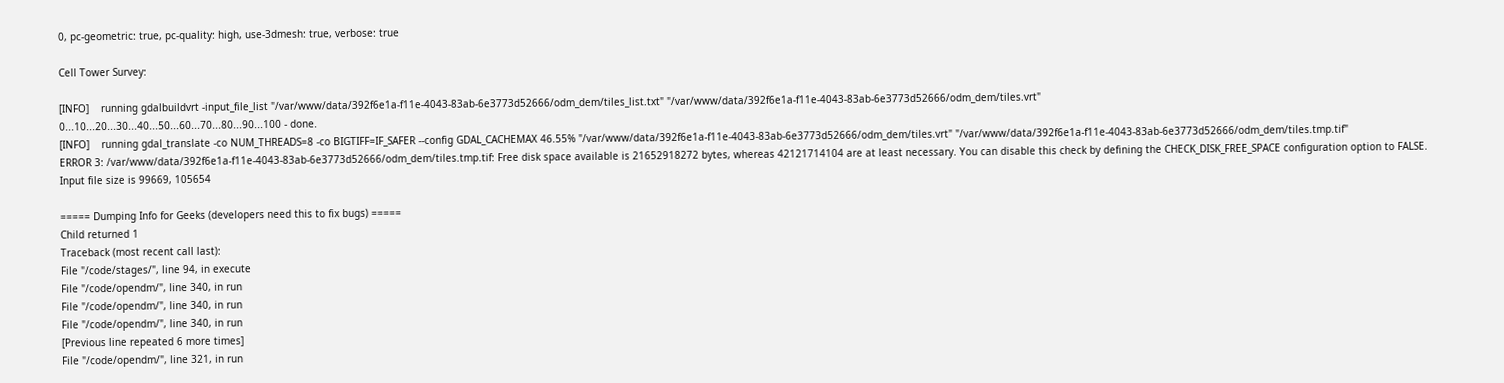0, pc-geometric: true, pc-quality: high, use-3dmesh: true, verbose: true

Cell Tower Survey:

[INFO]    running gdalbuildvrt -input_file_list "/var/www/data/392f6e1a-f11e-4043-83ab-6e3773d52666/odm_dem/tiles_list.txt" "/var/www/data/392f6e1a-f11e-4043-83ab-6e3773d52666/odm_dem/tiles.vrt"
0...10...20...30...40...50...60...70...80...90...100 - done.
[INFO]    running gdal_translate -co NUM_THREADS=8 -co BIGTIFF=IF_SAFER --config GDAL_CACHEMAX 46.55% "/var/www/data/392f6e1a-f11e-4043-83ab-6e3773d52666/odm_dem/tiles.vrt" "/var/www/data/392f6e1a-f11e-4043-83ab-6e3773d52666/odm_dem/tiles.tmp.tif"
ERROR 3: /var/www/data/392f6e1a-f11e-4043-83ab-6e3773d52666/odm_dem/tiles.tmp.tif: Free disk space available is 21652918272 bytes, whereas 42121714104 are at least necessary. You can disable this check by defining the CHECK_DISK_FREE_SPACE configuration option to FALSE.
Input file size is 99669, 105654

===== Dumping Info for Geeks (developers need this to fix bugs) =====
Child returned 1
Traceback (most recent call last):
File "/code/stages/", line 94, in execute
File "/code/opendm/", line 340, in run
File "/code/opendm/", line 340, in run
File "/code/opendm/", line 340, in run
[Previous line repeated 6 more times]
File "/code/opendm/", line 321, in run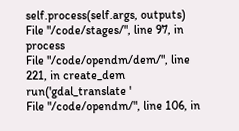self.process(self.args, outputs)
File "/code/stages/", line 97, in process
File "/code/opendm/dem/", line 221, in create_dem
run('gdal_translate '
File "/code/opendm/", line 106, in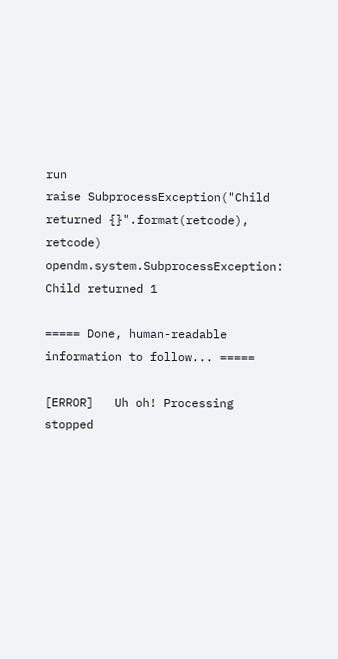run
raise SubprocessException("Child returned {}".format(retcode), retcode)
opendm.system.SubprocessException: Child returned 1

===== Done, human-readable information to follow... =====

[ERROR]   Uh oh! Processing stopped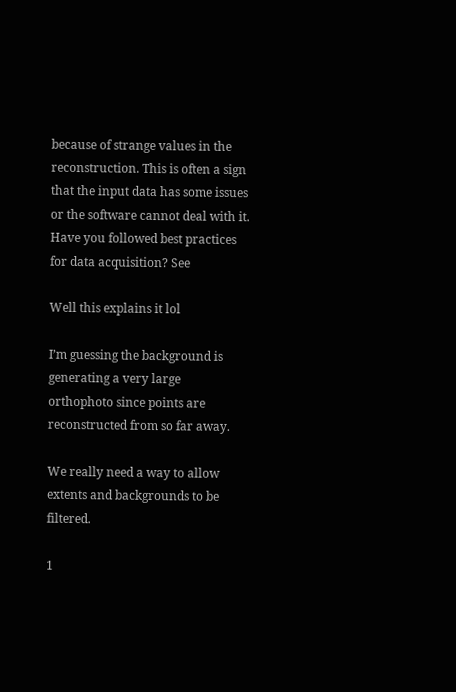because of strange values in the reconstruction. This is often a sign that the input data has some issues or the software cannot deal with it. Have you followed best practices for data acquisition? See

Well this explains it lol

I’m guessing the background is generating a very large orthophoto since points are reconstructed from so far away.

We really need a way to allow extents and backgrounds to be filtered.

1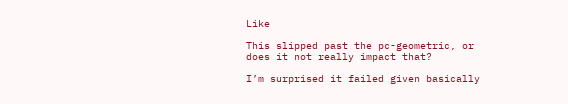Like

This slipped past the pc-geometric, or does it not really impact that?

I’m surprised it failed given basically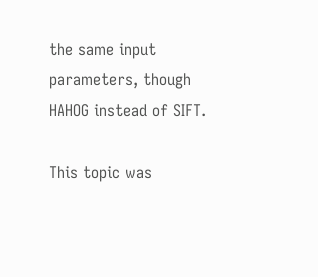the same input parameters, though HAHOG instead of SIFT.

This topic was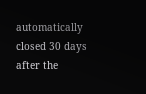automatically closed 30 days after the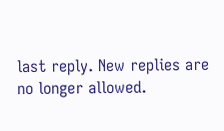last reply. New replies are no longer allowed.